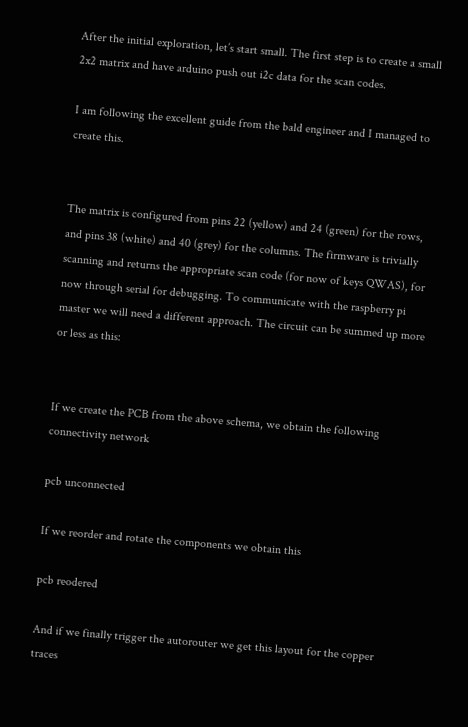After the initial exploration, let’s start small. The first step is to create a small 2x2 matrix and have arduino push out i2c data for the scan codes.

I am following the excellent guide from the bald engineer and I managed to create this.


The matrix is configured from pins 22 (yellow) and 24 (green) for the rows, and pins 38 (white) and 40 (grey) for the columns. The firmware is trivially scanning and returns the appropriate scan code (for now of keys QWAS), for now through serial for debugging. To communicate with the raspberry pi master we will need a different approach. The circuit can be summed up more or less as this:


If we create the PCB from the above schema, we obtain the following connectivity network

pcb unconnected

If we reorder and rotate the components we obtain this

pcb reodered

And if we finally trigger the autorouter we get this layout for the copper traces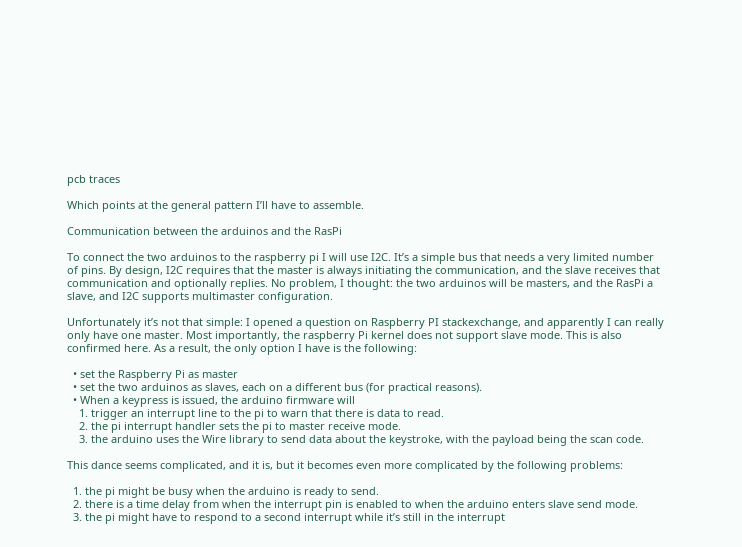pcb traces

Which points at the general pattern I’ll have to assemble.

Communication between the arduinos and the RasPi

To connect the two arduinos to the raspberry pi I will use I2C. It’s a simple bus that needs a very limited number of pins. By design, I2C requires that the master is always initiating the communication, and the slave receives that communication and optionally replies. No problem, I thought: the two arduinos will be masters, and the RasPi a slave, and I2C supports multimaster configuration.

Unfortunately it’s not that simple: I opened a question on Raspberry PI stackexchange, and apparently I can really only have one master. Most importantly, the raspberry Pi kernel does not support slave mode. This is also confirmed here. As a result, the only option I have is the following:

  • set the Raspberry Pi as master
  • set the two arduinos as slaves, each on a different bus (for practical reasons).
  • When a keypress is issued, the arduino firmware will
    1. trigger an interrupt line to the pi to warn that there is data to read.
    2. the pi interrupt handler sets the pi to master receive mode.
    3. the arduino uses the Wire library to send data about the keystroke, with the payload being the scan code.

This dance seems complicated, and it is, but it becomes even more complicated by the following problems:

  1. the pi might be busy when the arduino is ready to send.
  2. there is a time delay from when the interrupt pin is enabled to when the arduino enters slave send mode.
  3. the pi might have to respond to a second interrupt while it’s still in the interrupt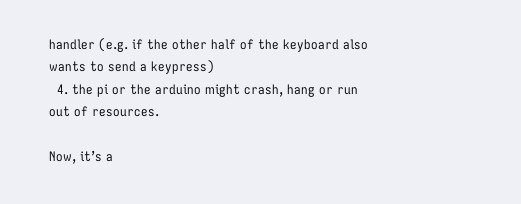handler (e.g. if the other half of the keyboard also wants to send a keypress)
  4. the pi or the arduino might crash, hang or run out of resources.

Now, it’s a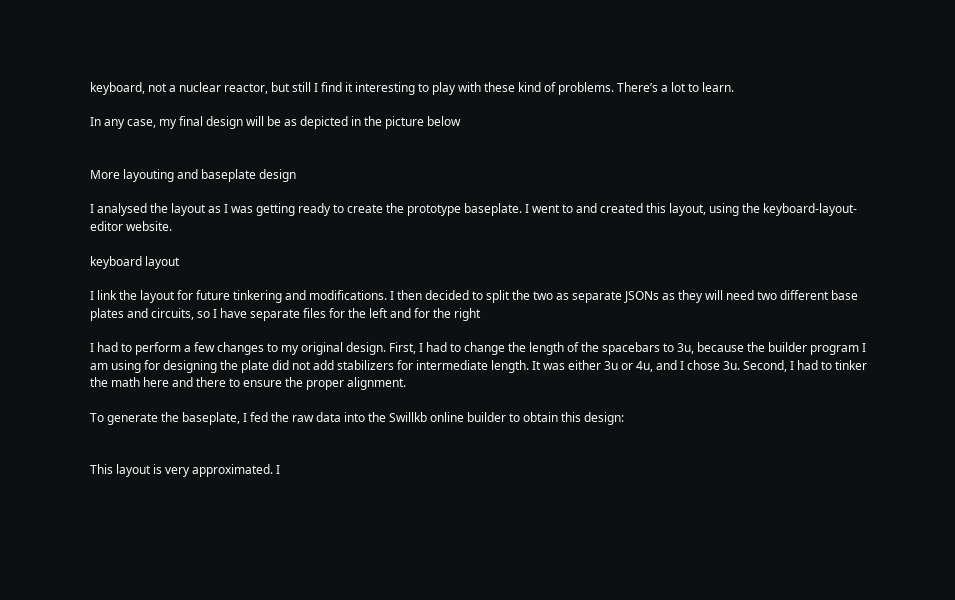keyboard, not a nuclear reactor, but still I find it interesting to play with these kind of problems. There’s a lot to learn.

In any case, my final design will be as depicted in the picture below


More layouting and baseplate design

I analysed the layout as I was getting ready to create the prototype baseplate. I went to and created this layout, using the keyboard-layout-editor website.

keyboard layout

I link the layout for future tinkering and modifications. I then decided to split the two as separate JSONs as they will need two different base plates and circuits, so I have separate files for the left and for the right

I had to perform a few changes to my original design. First, I had to change the length of the spacebars to 3u, because the builder program I am using for designing the plate did not add stabilizers for intermediate length. It was either 3u or 4u, and I chose 3u. Second, I had to tinker the math here and there to ensure the proper alignment.

To generate the baseplate, I fed the raw data into the Swillkb online builder to obtain this design:


This layout is very approximated. I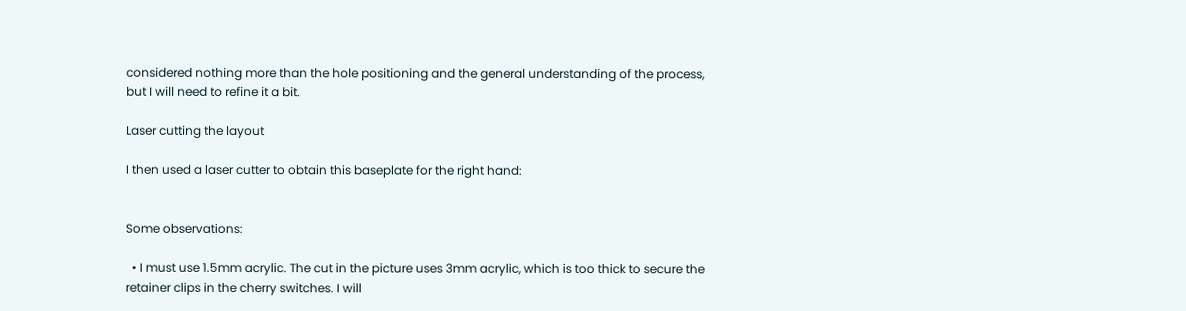considered nothing more than the hole positioning and the general understanding of the process, but I will need to refine it a bit.

Laser cutting the layout

I then used a laser cutter to obtain this baseplate for the right hand:


Some observations:

  • I must use 1.5mm acrylic. The cut in the picture uses 3mm acrylic, which is too thick to secure the retainer clips in the cherry switches. I will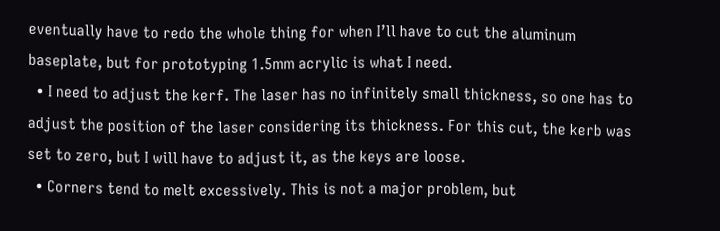eventually have to redo the whole thing for when I’ll have to cut the aluminum baseplate, but for prototyping 1.5mm acrylic is what I need.
  • I need to adjust the kerf. The laser has no infinitely small thickness, so one has to adjust the position of the laser considering its thickness. For this cut, the kerb was set to zero, but I will have to adjust it, as the keys are loose.
  • Corners tend to melt excessively. This is not a major problem, but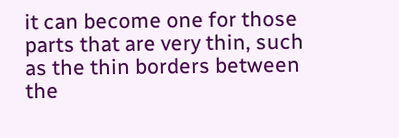it can become one for those parts that are very thin, such as the thin borders between the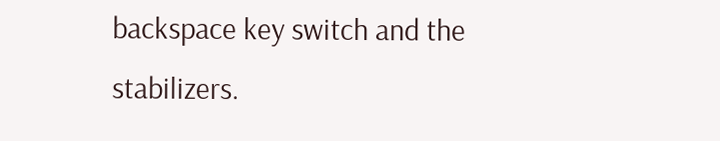backspace key switch and the stabilizers.